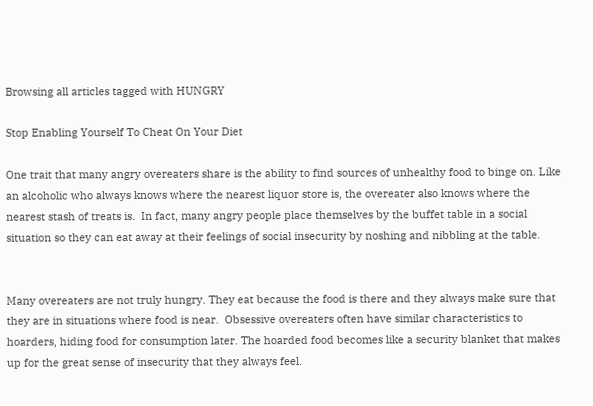Browsing all articles tagged with HUNGRY

Stop Enabling Yourself To Cheat On Your Diet

One trait that many angry overeaters share is the ability to find sources of unhealthy food to binge on. Like an alcoholic who always knows where the nearest liquor store is, the overeater also knows where the nearest stash of treats is.  In fact, many angry people place themselves by the buffet table in a social situation so they can eat away at their feelings of social insecurity by noshing and nibbling at the table.


Many overeaters are not truly hungry. They eat because the food is there and they always make sure that they are in situations where food is near.  Obsessive overeaters often have similar characteristics to hoarders, hiding food for consumption later. The hoarded food becomes like a security blanket that makes up for the great sense of insecurity that they always feel.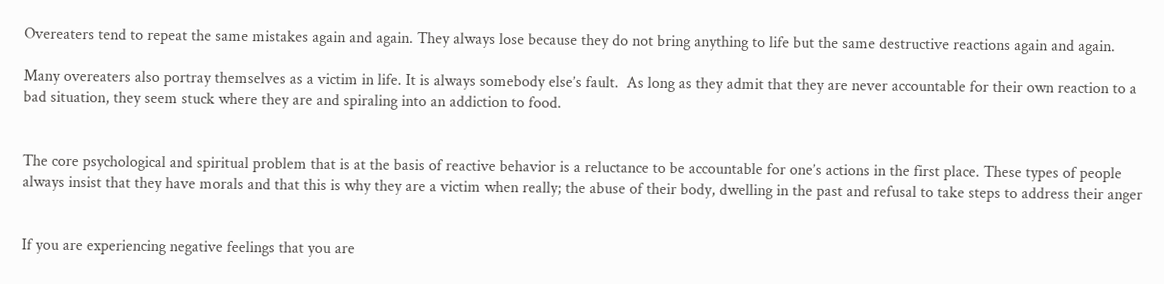Overeaters tend to repeat the same mistakes again and again. They always lose because they do not bring anything to life but the same destructive reactions again and again.

Many overeaters also portray themselves as a victim in life. It is always somebody else’s fault.  As long as they admit that they are never accountable for their own reaction to a bad situation, they seem stuck where they are and spiraling into an addiction to food.


The core psychological and spiritual problem that is at the basis of reactive behavior is a reluctance to be accountable for one’s actions in the first place. These types of people always insist that they have morals and that this is why they are a victim when really; the abuse of their body, dwelling in the past and refusal to take steps to address their anger


If you are experiencing negative feelings that you are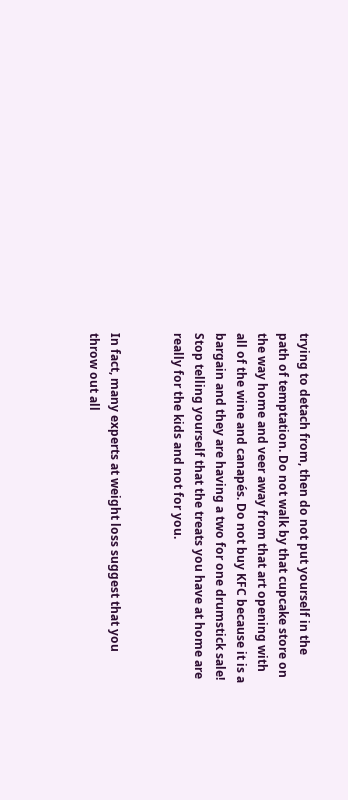trying to detach from, then do not put yourself in the path of temptation. Do not walk by that cupcake store on the way home and veer away from that art opening with all of the wine and canapés. Do not buy KFC because it is a bargain and they are having a two for one drumstick sale!  Stop telling yourself that the treats you have at home are really for the kids and not for you.


In fact, many experts at weight loss suggest that you throw out all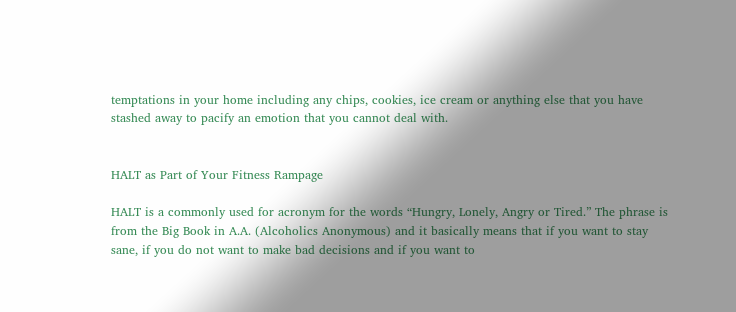temptations in your home including any chips, cookies, ice cream or anything else that you have stashed away to pacify an emotion that you cannot deal with.


HALT as Part of Your Fitness Rampage

HALT is a commonly used for acronym for the words “Hungry, Lonely, Angry or Tired.” The phrase is from the Big Book in A.A. (Alcoholics Anonymous) and it basically means that if you want to stay sane, if you do not want to make bad decisions and if you want to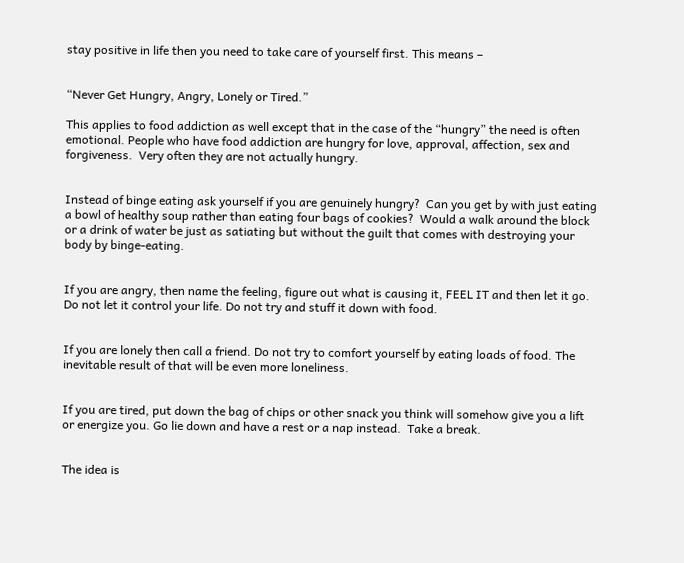stay positive in life then you need to take care of yourself first. This means –


“Never Get Hungry, Angry, Lonely or Tired.”

This applies to food addiction as well except that in the case of the “hungry” the need is often emotional. People who have food addiction are hungry for love, approval, affection, sex and forgiveness.  Very often they are not actually hungry.


Instead of binge eating ask yourself if you are genuinely hungry?  Can you get by with just eating a bowl of healthy soup rather than eating four bags of cookies?  Would a walk around the block or a drink of water be just as satiating but without the guilt that comes with destroying your body by binge-eating.


If you are angry, then name the feeling, figure out what is causing it, FEEL IT and then let it go. Do not let it control your life. Do not try and stuff it down with food.


If you are lonely then call a friend. Do not try to comfort yourself by eating loads of food. The inevitable result of that will be even more loneliness.


If you are tired, put down the bag of chips or other snack you think will somehow give you a lift or energize you. Go lie down and have a rest or a nap instead.  Take a break.


The idea is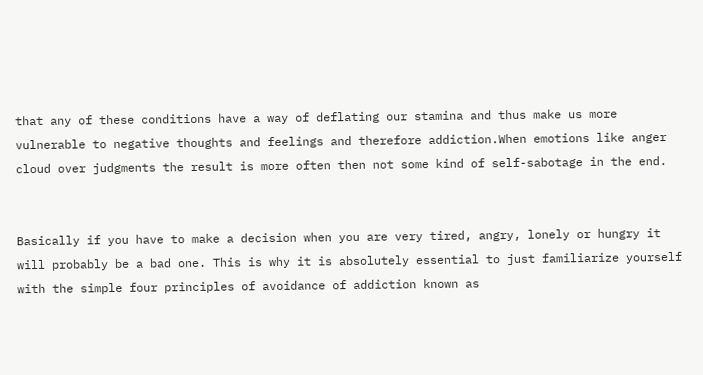that any of these conditions have a way of deflating our stamina and thus make us more vulnerable to negative thoughts and feelings and therefore addiction.When emotions like anger cloud over judgments the result is more often then not some kind of self-sabotage in the end.


Basically if you have to make a decision when you are very tired, angry, lonely or hungry it will probably be a bad one. This is why it is absolutely essential to just familiarize yourself with the simple four principles of avoidance of addiction known as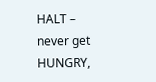HALT – never get HUNGRY,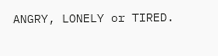ANGRY, LONELY or TIRED.